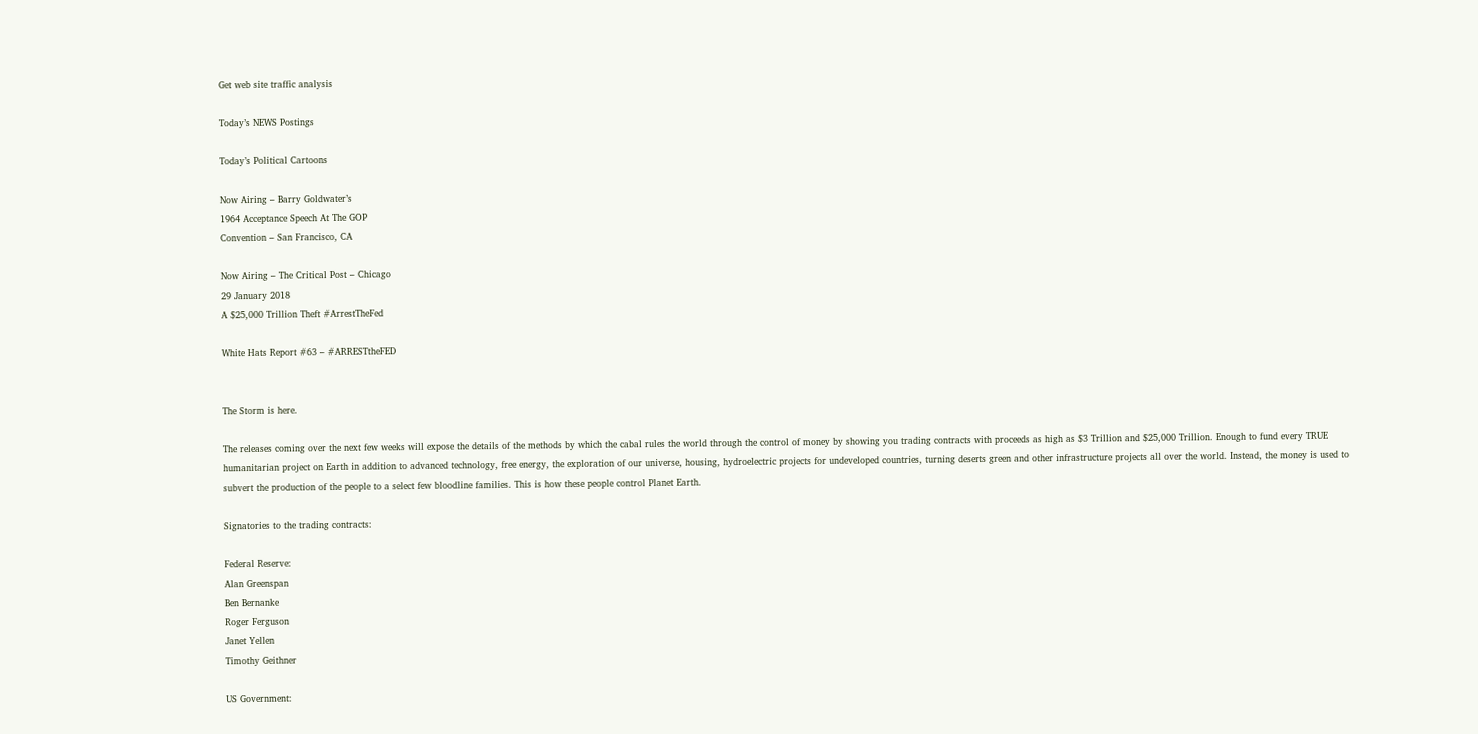Get web site traffic analysis

Today’s NEWS Postings

Today’s Political Cartoons

Now Airing – Barry Goldwater’s
1964 Acceptance Speech At The GOP
Convention – San Francisco, CA

Now Airing – The Critical Post – Chicago
29 January 2018
A $25,000 Trillion Theft #ArrestTheFed

White Hats Report #63 – #ARRESTtheFED


The Storm is here.

The releases coming over the next few weeks will expose the details of the methods by which the cabal rules the world through the control of money by showing you trading contracts with proceeds as high as $3 Trillion and $25,000 Trillion. Enough to fund every TRUE humanitarian project on Earth in addition to advanced technology, free energy, the exploration of our universe, housing, hydroelectric projects for undeveloped countries, turning deserts green and other infrastructure projects all over the world. Instead, the money is used to subvert the production of the people to a select few bloodline families. This is how these people control Planet Earth.

Signatories to the trading contracts:

Federal Reserve:
Alan Greenspan
Ben Bernanke
Roger Ferguson
Janet Yellen
Timothy Geithner

US Government: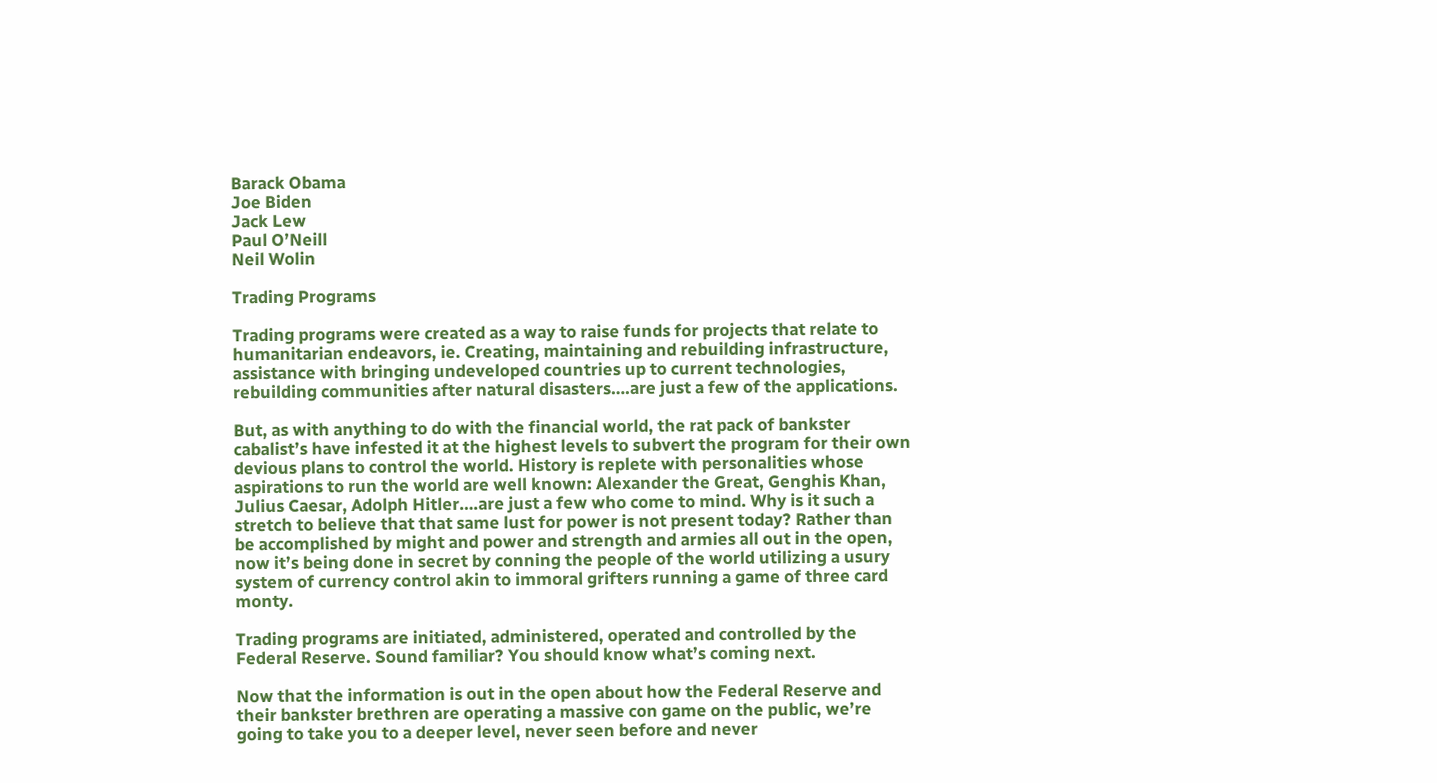Barack Obama
Joe Biden
Jack Lew
Paul O’Neill
Neil Wolin

Trading Programs

Trading programs were created as a way to raise funds for projects that relate to humanitarian endeavors, ie. Creating, maintaining and rebuilding infrastructure, assistance with bringing undeveloped countries up to current technologies, rebuilding communities after natural disasters….are just a few of the applications.

But, as with anything to do with the financial world, the rat pack of bankster cabalist’s have infested it at the highest levels to subvert the program for their own devious plans to control the world. History is replete with personalities whose aspirations to run the world are well known: Alexander the Great, Genghis Khan, Julius Caesar, Adolph Hitler….are just a few who come to mind. Why is it such a stretch to believe that that same lust for power is not present today? Rather than be accomplished by might and power and strength and armies all out in the open, now it’s being done in secret by conning the people of the world utilizing a usury system of currency control akin to immoral grifters running a game of three card monty.

Trading programs are initiated, administered, operated and controlled by the Federal Reserve. Sound familiar? You should know what’s coming next.

Now that the information is out in the open about how the Federal Reserve and their bankster brethren are operating a massive con game on the public, we’re going to take you to a deeper level, never seen before and never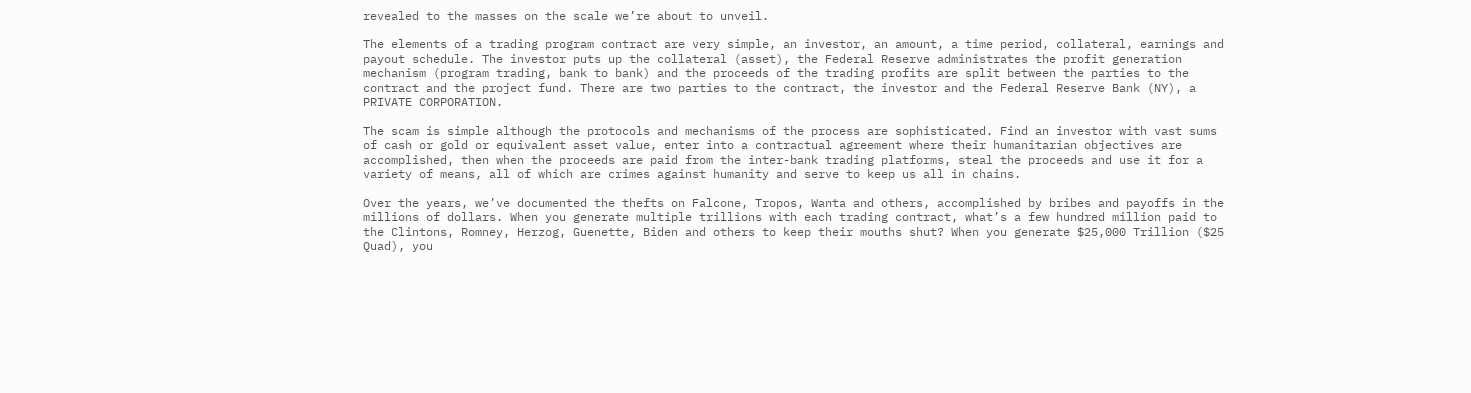revealed to the masses on the scale we’re about to unveil.

The elements of a trading program contract are very simple, an investor, an amount, a time period, collateral, earnings and payout schedule. The investor puts up the collateral (asset), the Federal Reserve administrates the profit generation mechanism (program trading, bank to bank) and the proceeds of the trading profits are split between the parties to the contract and the project fund. There are two parties to the contract, the investor and the Federal Reserve Bank (NY), a PRIVATE CORPORATION.

The scam is simple although the protocols and mechanisms of the process are sophisticated. Find an investor with vast sums of cash or gold or equivalent asset value, enter into a contractual agreement where their humanitarian objectives are accomplished, then when the proceeds are paid from the inter-bank trading platforms, steal the proceeds and use it for a variety of means, all of which are crimes against humanity and serve to keep us all in chains.

Over the years, we’ve documented the thefts on Falcone, Tropos, Wanta and others, accomplished by bribes and payoffs in the millions of dollars. When you generate multiple trillions with each trading contract, what’s a few hundred million paid to the Clintons, Romney, Herzog, Guenette, Biden and others to keep their mouths shut? When you generate $25,000 Trillion ($25 Quad), you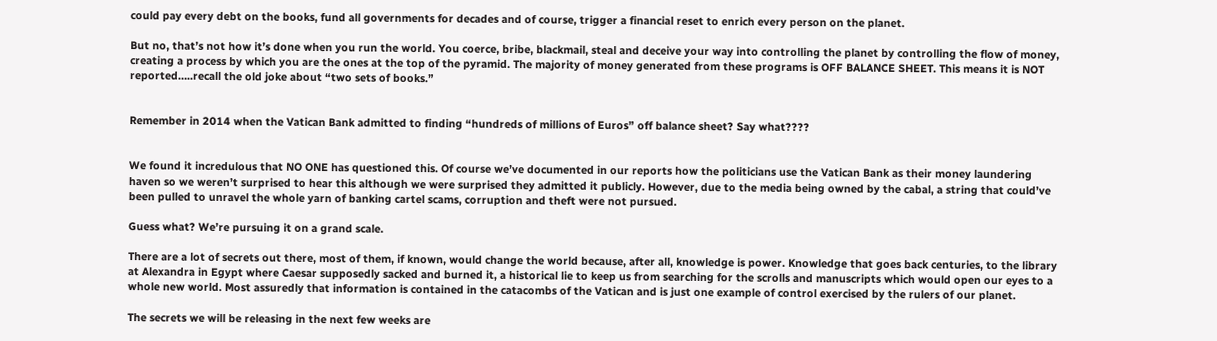could pay every debt on the books, fund all governments for decades and of course, trigger a financial reset to enrich every person on the planet.

But no, that’s not how it’s done when you run the world. You coerce, bribe, blackmail, steal and deceive your way into controlling the planet by controlling the flow of money, creating a process by which you are the ones at the top of the pyramid. The majority of money generated from these programs is OFF BALANCE SHEET. This means it is NOT reported…..recall the old joke about “two sets of books.”


Remember in 2014 when the Vatican Bank admitted to finding “hundreds of millions of Euros” off balance sheet? Say what????


We found it incredulous that NO ONE has questioned this. Of course we’ve documented in our reports how the politicians use the Vatican Bank as their money laundering haven so we weren’t surprised to hear this although we were surprised they admitted it publicly. However, due to the media being owned by the cabal, a string that could’ve been pulled to unravel the whole yarn of banking cartel scams, corruption and theft were not pursued.

Guess what? We’re pursuing it on a grand scale.

There are a lot of secrets out there, most of them, if known, would change the world because, after all, knowledge is power. Knowledge that goes back centuries, to the library at Alexandra in Egypt where Caesar supposedly sacked and burned it, a historical lie to keep us from searching for the scrolls and manuscripts which would open our eyes to a whole new world. Most assuredly that information is contained in the catacombs of the Vatican and is just one example of control exercised by the rulers of our planet.

The secrets we will be releasing in the next few weeks are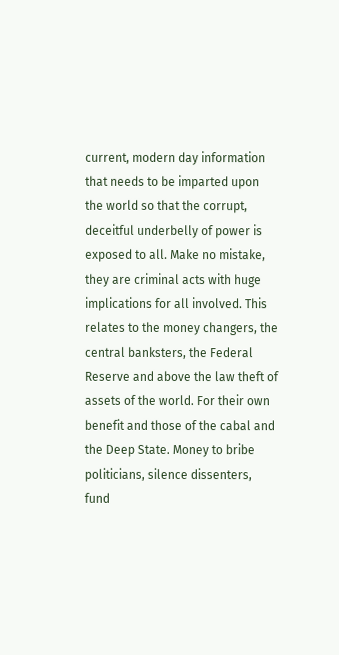current, modern day information that needs to be imparted upon the world so that the corrupt, deceitful underbelly of power is exposed to all. Make no mistake, they are criminal acts with huge implications for all involved. This relates to the money changers, the central banksters, the Federal Reserve and above the law theft of assets of the world. For their own benefit and those of the cabal and the Deep State. Money to bribe politicians, silence dissenters, fund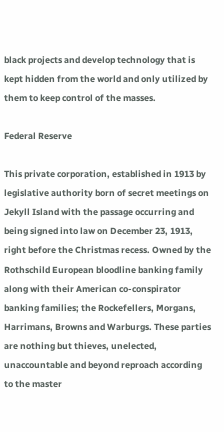black projects and develop technology that is kept hidden from the world and only utilized by them to keep control of the masses.

Federal Reserve

This private corporation, established in 1913 by legislative authority born of secret meetings on Jekyll Island with the passage occurring and being signed into law on December 23, 1913, right before the Christmas recess. Owned by the Rothschild European bloodline banking family along with their American co-conspirator banking families; the Rockefellers, Morgans, Harrimans, Browns and Warburgs. These parties are nothing but thieves, unelected, unaccountable and beyond reproach according to the master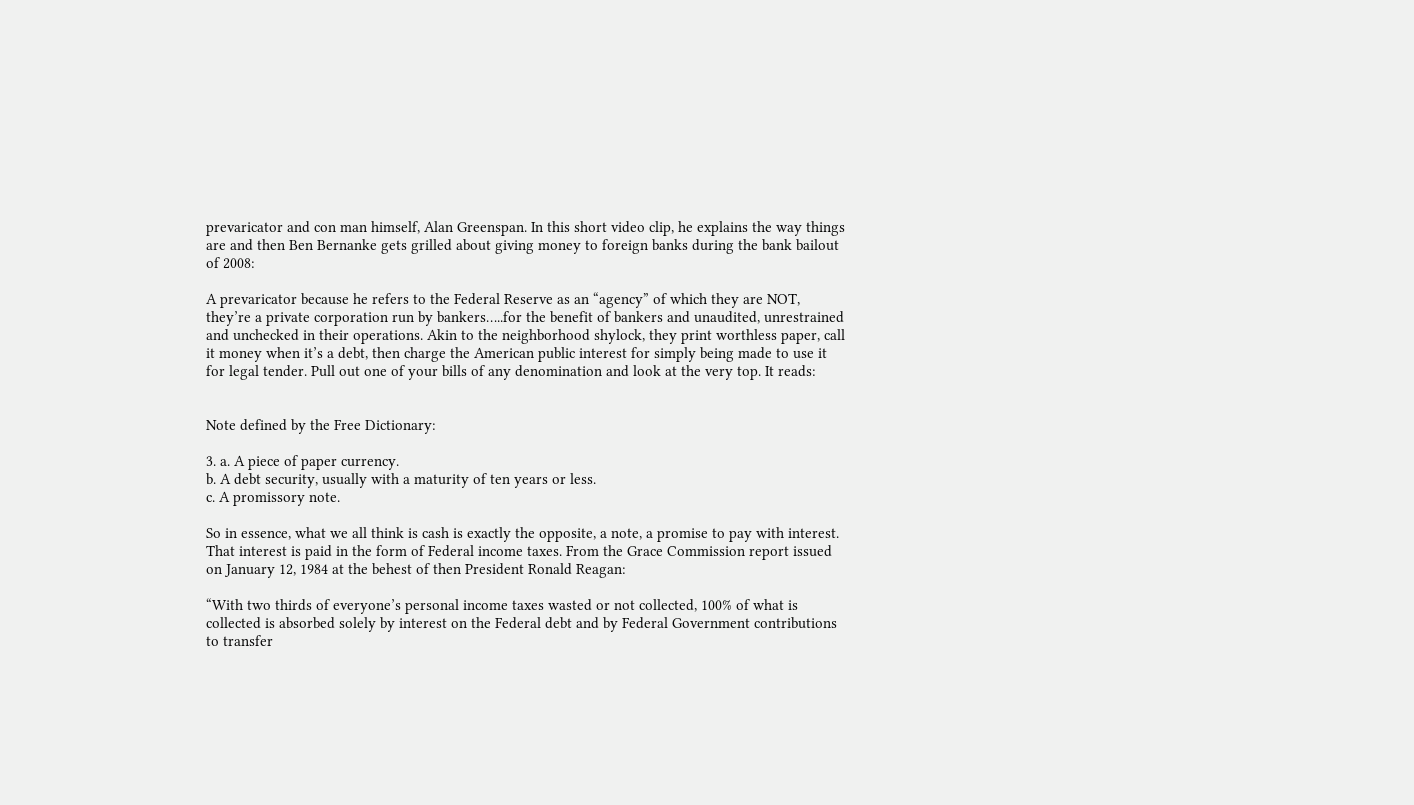prevaricator and con man himself, Alan Greenspan. In this short video clip, he explains the way things are and then Ben Bernanke gets grilled about giving money to foreign banks during the bank bailout of 2008:

A prevaricator because he refers to the Federal Reserve as an “agency” of which they are NOT, they’re a private corporation run by bankers…..for the benefit of bankers and unaudited, unrestrained and unchecked in their operations. Akin to the neighborhood shylock, they print worthless paper, call it money when it’s a debt, then charge the American public interest for simply being made to use it for legal tender. Pull out one of your bills of any denomination and look at the very top. It reads:


Note defined by the Free Dictionary:

3. a. A piece of paper currency.
b. A debt security, usually with a maturity of ten years or less.
c. A promissory note.

So in essence, what we all think is cash is exactly the opposite, a note, a promise to pay with interest. That interest is paid in the form of Federal income taxes. From the Grace Commission report issued on January 12, 1984 at the behest of then President Ronald Reagan:

“With two thirds of everyone’s personal income taxes wasted or not collected, 100% of what is collected is absorbed solely by interest on the Federal debt and by Federal Government contributions to transfer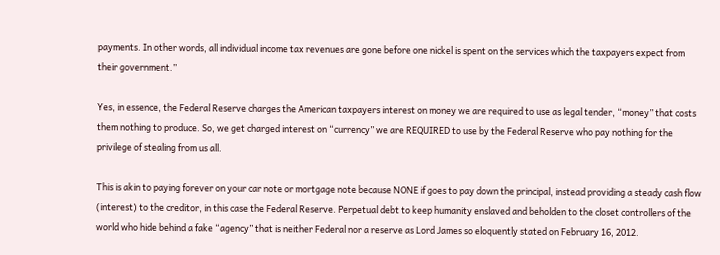payments. In other words, all individual income tax revenues are gone before one nickel is spent on the services which the taxpayers expect from their government.”

Yes, in essence, the Federal Reserve charges the American taxpayers interest on money we are required to use as legal tender, “money” that costs them nothing to produce. So, we get charged interest on “currency” we are REQUIRED to use by the Federal Reserve who pay nothing for the privilege of stealing from us all.

This is akin to paying forever on your car note or mortgage note because NONE if goes to pay down the principal, instead providing a steady cash flow (interest) to the creditor, in this case the Federal Reserve. Perpetual debt to keep humanity enslaved and beholden to the closet controllers of the world who hide behind a fake “agency” that is neither Federal nor a reserve as Lord James so eloquently stated on February 16, 2012.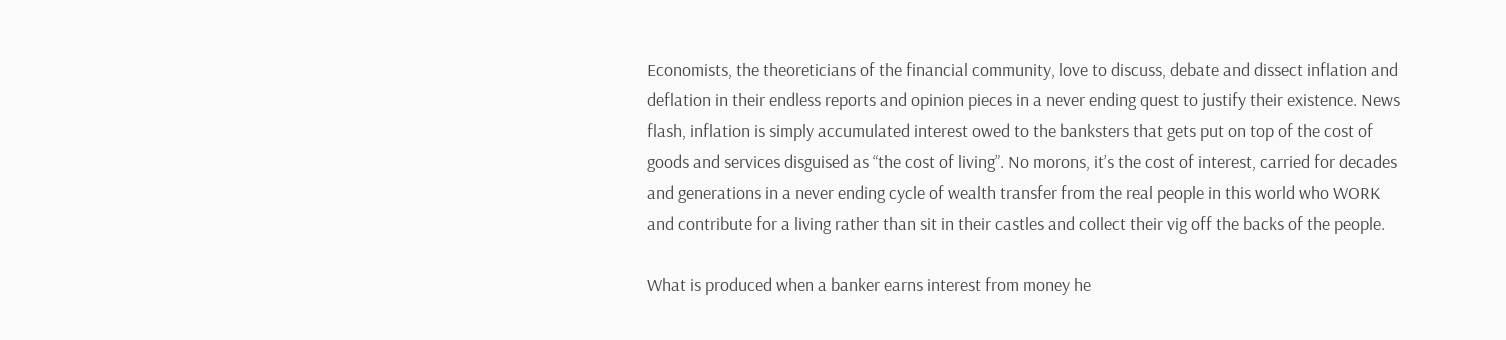Economists, the theoreticians of the financial community, love to discuss, debate and dissect inflation and deflation in their endless reports and opinion pieces in a never ending quest to justify their existence. News flash, inflation is simply accumulated interest owed to the banksters that gets put on top of the cost of goods and services disguised as “the cost of living”. No morons, it’s the cost of interest, carried for decades and generations in a never ending cycle of wealth transfer from the real people in this world who WORK and contribute for a living rather than sit in their castles and collect their vig off the backs of the people.

What is produced when a banker earns interest from money he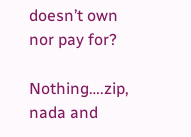doesn’t own nor pay for?

Nothing….zip, nada and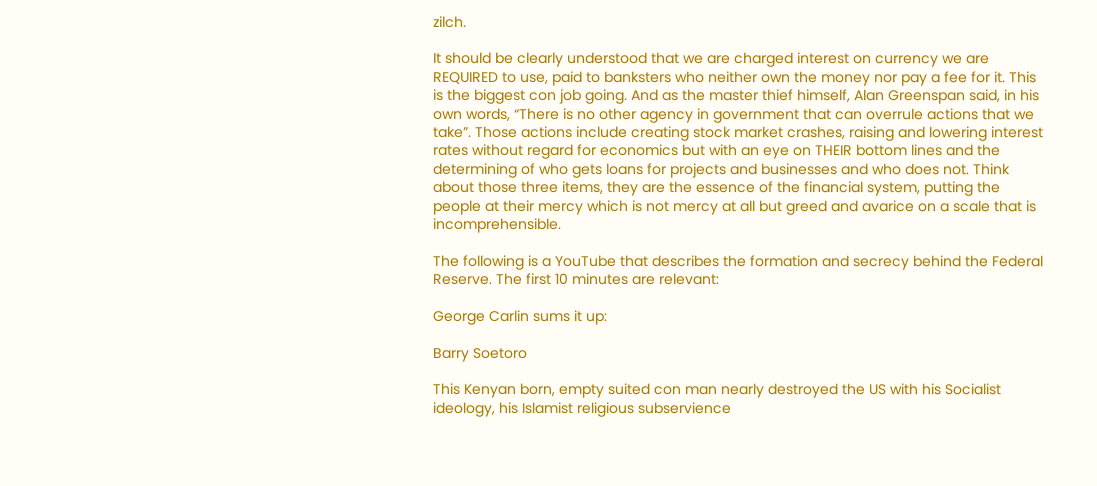zilch.

It should be clearly understood that we are charged interest on currency we are REQUIRED to use, paid to banksters who neither own the money nor pay a fee for it. This is the biggest con job going. And as the master thief himself, Alan Greenspan said, in his own words, “There is no other agency in government that can overrule actions that we take”. Those actions include creating stock market crashes, raising and lowering interest rates without regard for economics but with an eye on THEIR bottom lines and the determining of who gets loans for projects and businesses and who does not. Think about those three items, they are the essence of the financial system, putting the people at their mercy which is not mercy at all but greed and avarice on a scale that is incomprehensible.

The following is a YouTube that describes the formation and secrecy behind the Federal Reserve. The first 10 minutes are relevant:

George Carlin sums it up:

Barry Soetoro

This Kenyan born, empty suited con man nearly destroyed the US with his Socialist ideology, his Islamist religious subservience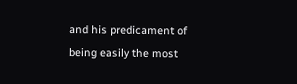and his predicament of being easily the most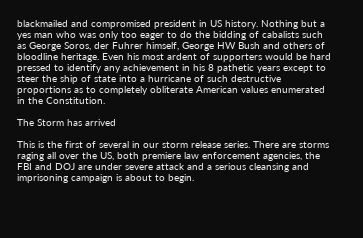blackmailed and compromised president in US history. Nothing but a yes man who was only too eager to do the bidding of cabalists such as George Soros, der Fuhrer himself, George HW Bush and others of bloodline heritage. Even his most ardent of supporters would be hard pressed to identify any achievement in his 8 pathetic years except to steer the ship of state into a hurricane of such destructive proportions as to completely obliterate American values enumerated in the Constitution.

The Storm has arrived

This is the first of several in our storm release series. There are storms raging all over the US, both premiere law enforcement agencies, the FBI and DOJ are under severe attack and a serious cleansing and imprisoning campaign is about to begin.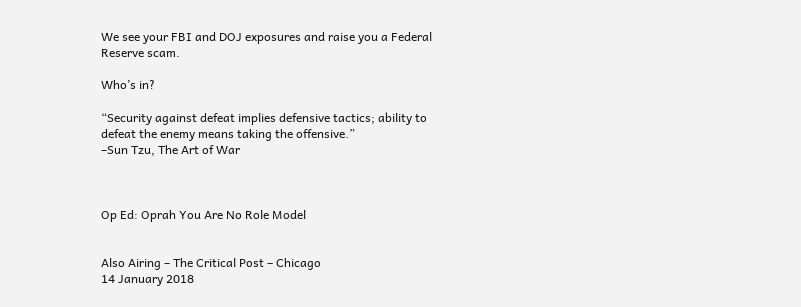We see your FBI and DOJ exposures and raise you a Federal Reserve scam.

Who’s in?

“Security against defeat implies defensive tactics; ability to defeat the enemy means taking the offensive.”
–Sun Tzu, The Art of War



Op Ed: Oprah You Are No Role Model


Also Airing – The Critical Post – Chicago
14 January 2018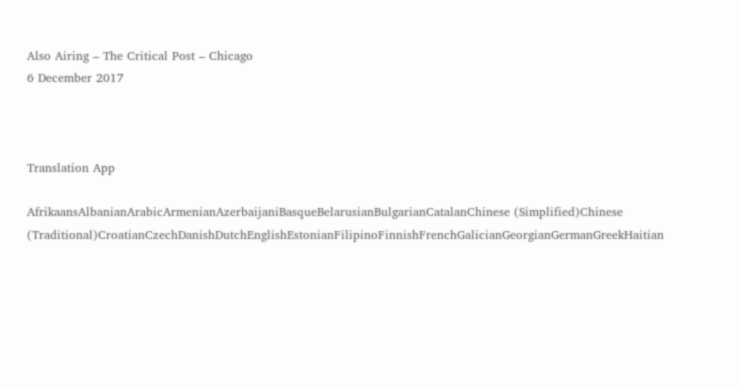Also Airing – The Critical Post – Chicago
6 December 2017



Translation App

AfrikaansAlbanianArabicArmenianAzerbaijaniBasqueBelarusianBulgarianCatalanChinese (Simplified)Chinese (Traditional)CroatianCzechDanishDutchEnglishEstonianFilipinoFinnishFrenchGalicianGeorgianGermanGreekHaitian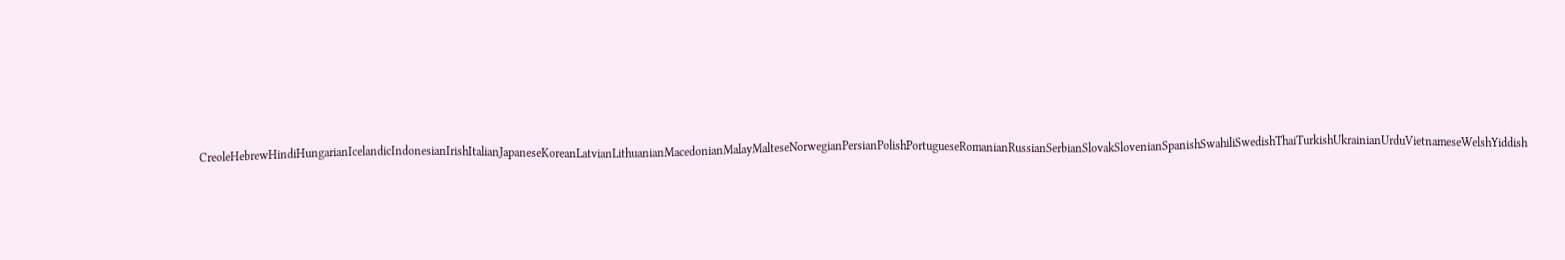CreoleHebrewHindiHungarianIcelandicIndonesianIrishItalianJapaneseKoreanLatvianLithuanianMacedonianMalayMalteseNorwegianPersianPolishPortugueseRomanianRussianSerbianSlovakSlovenianSpanishSwahiliSwedishThaiTurkishUkrainianUrduVietnameseWelshYiddish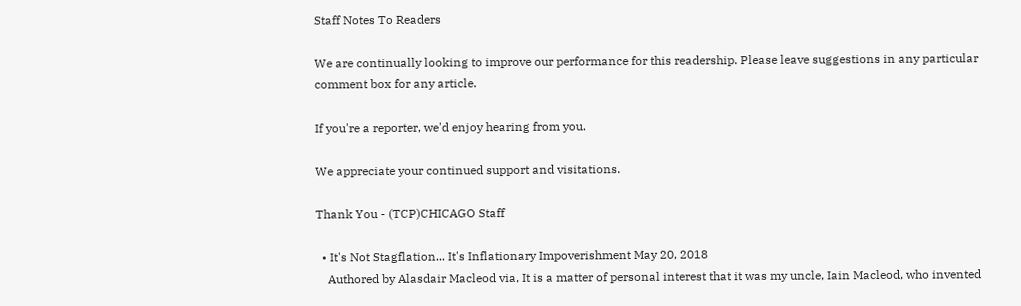Staff Notes To Readers

We are continually looking to improve our performance for this readership. Please leave suggestions in any particular comment box for any article.

If you're a reporter, we'd enjoy hearing from you.

We appreciate your continued support and visitations.

Thank You - (TCP)CHICAGO Staff

  • It's Not Stagflation... It's Inflationary Impoverishment May 20, 2018
    Authored by Alasdair Macleod via, It is a matter of personal interest that it was my uncle, Iain Macleod, who invented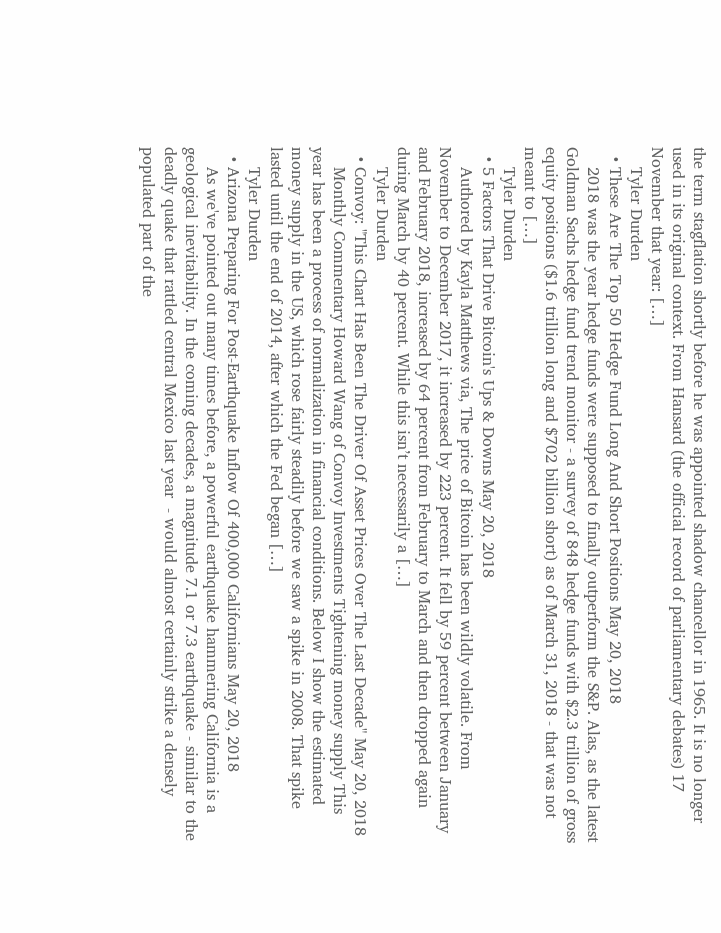the term stagflation shortly before he was appointed shadow chancellor in 1965. It is no longer used in its original context. From Hansard (the official record of parliamentary debates) 17 November that year: […]
    Tyler Durden
  • These Are The Top 50 Hedge Fund Long And Short Positions May 20, 2018
    2018 was the year hedge funds were supposed to finally outperform the S&P. Alas, as the latest Goldman Sachs hedge fund trend monitor - a survey of 848 hedge funds with $2.3 trillion of gross equity positions ($1.6 trillion long and $702 billion short) as of March 31, 2018 - that was not meant to […]
    Tyler Durden
  • 5 Factors That Drive Bitcoin's Ups & Downs May 20, 2018
    Authored by Kayla Matthews via, The price of Bitcoin has been wildly volatile. From November to December 2017, it increased by 223 percent. It fell by 59 percent between January and February 2018, increased by 64 percent from February to March and then dropped again during March by 40 percent. While this isn’t necessarily a […]
    Tyler Durden
  • Convoy: "This Chart Has Been The Driver Of Asset Prices Over The Last Decade" May 20, 2018
    Monthly Commentary Howard Wang of Convoy Investments Tightening money supply This year has been a process of normalization in financial conditions. Below I show the estimated money supply in the US, which rose fairly steadily before we saw a spike in 2008. That spike lasted until the end of 2014, after which the Fed began […]
    Tyler Durden
  • Arizona Preparing For Post-Earthquake Inflow Of 400,000 Californians May 20, 2018
    As we've pointed out many times before, a powerful earthquake hammering California is a geological inevitability. In the coming decades, a magnitude 7.1 or 7.3 earthquake - similar to the deadly quake that rattled central Mexico last year  - would almost certainly strike a densely populated part of the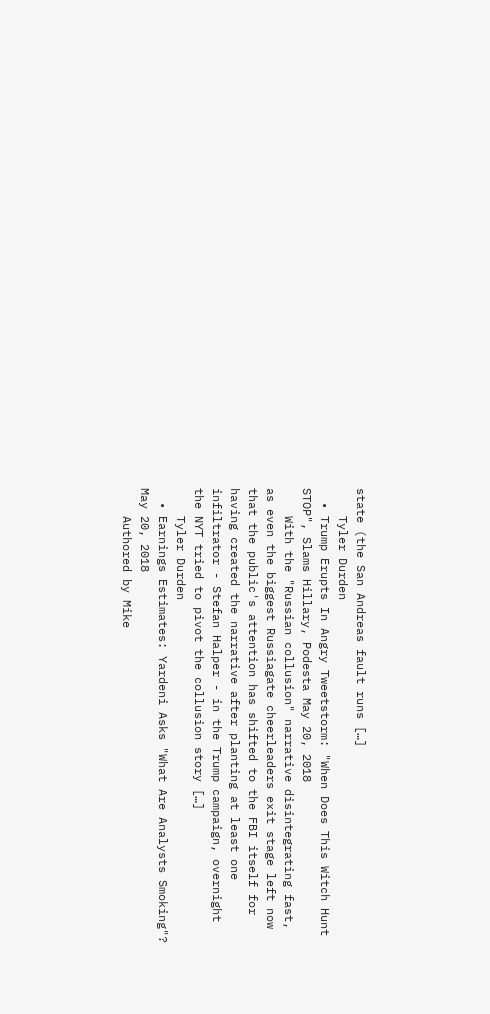state (the San Andreas fault runs […]
    Tyler Durden
  • Trump Erupts In Angry Tweetstorm: "When Does This Witch Hunt STOP", Slams Hillary, Podesta May 20, 2018
    With the "Russian collusion" narrative disintegrating fast, as even the biggest Russiagate cheerleaders exit stage left now that the public's attention has shifted to the FBI itself for having created the narrative after planting at least one infiltrator - Stefan Halper - in the Trump campaign, overnight the NYT tried to pivot the collusion story […]
    Tyler Durden
  • Earnings Estimates: Yardeni Asks "What Are Analysts Smoking"? May 20, 2018
    Authored by Mike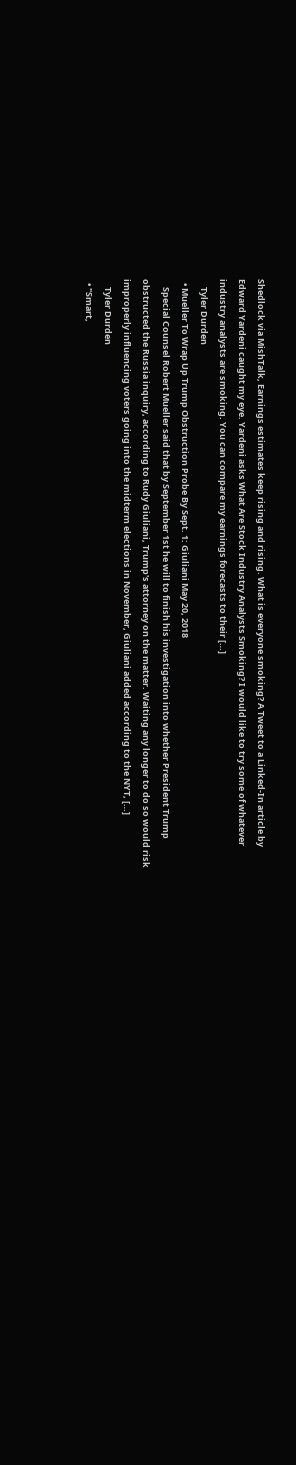Shedlock via MishTalk, Earnings estimates keep rising and rising. What is everyone smoking? A Tweet to a Linked-In article by Edward Yardeni caught my eye. Yardeni asks What Are Stock Industry Analysts Smoking? I would like to try some of whatever industry analysts are smoking. You can compare my earnings forecasts to their […]
    Tyler Durden
  • Mueller To Wrap Up Trump Obstruction Probe By Sept. 1: Giuliani May 20, 2018
    Special Counsel Robert Mueller said that by September 1st he will to finish his investigation into whether President Trump obstructed the Russia inquiry, according to Rudy Giuliani, Trump's attorney on the matter. Waiting any longer to do so would risk improperly influencing voters going into the midterm elections in November, Giuliani added according to the NYT, […]
    Tyler Durden
  • "Smart,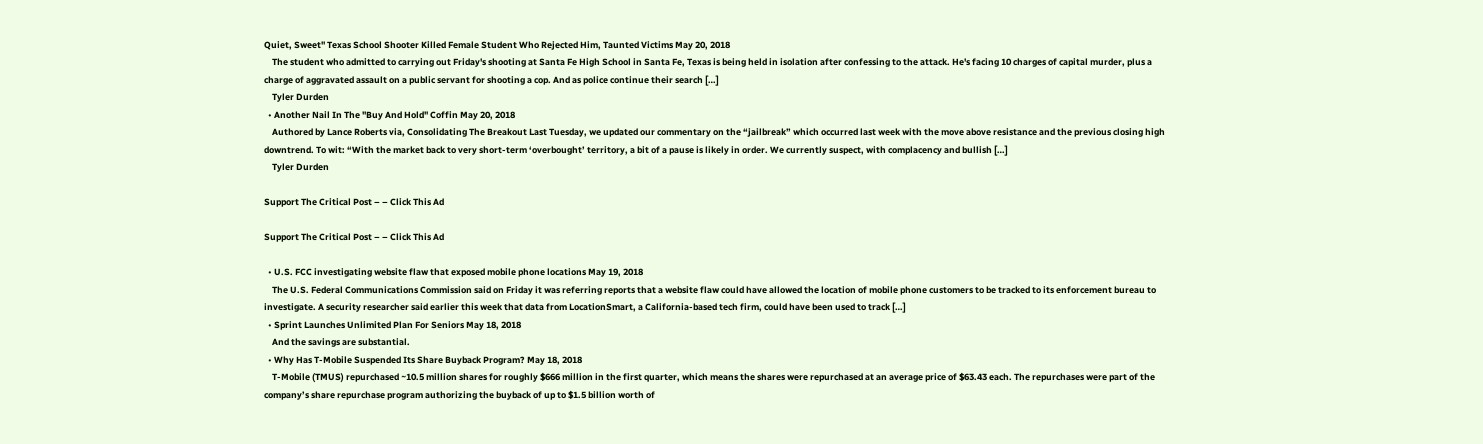Quiet, Sweet" Texas School Shooter Killed Female Student Who Rejected Him, Taunted Victims May 20, 2018
    The student who admitted to carrying out Friday's shooting at Santa Fe High School in Santa Fe, Texas is being held in isolation after confessing to the attack. He's facing 10 charges of capital murder, plus a charge of aggravated assault on a public servant for shooting a cop. And as police continue their search […]
    Tyler Durden
  • Another Nail In The "Buy And Hold" Coffin May 20, 2018
    Authored by Lance Roberts via, Consolidating The Breakout Last Tuesday, we updated our commentary on the “jailbreak” which occurred last week with the move above resistance and the previous closing high downtrend. To wit: “With the market back to very short-term ‘overbought’ territory, a bit of a pause is likely in order. We currently suspect, with complacency and bullish […]
    Tyler Durden

Support The Critical Post – – Click This Ad

Support The Critical Post – – Click This Ad

  • U.S. FCC investigating website flaw that exposed mobile phone locations May 19, 2018
    The U.S. Federal Communications Commission said on Friday it was referring reports that a website flaw could have allowed the location of mobile phone customers to be tracked to its enforcement bureau to investigate. A security researcher said earlier this week that data from LocationSmart, a California-based tech firm, could have been used to track […]
  • Sprint Launches Unlimited Plan For Seniors May 18, 2018
    And the savings are substantial.
  • Why Has T-Mobile Suspended Its Share Buyback Program? May 18, 2018
    T-Mobile (TMUS) repurchased ~10.5 million shares for roughly $666 million in the first quarter, which means the shares were repurchased at an average price of $63.43 each. The repurchases were part of the company’s share repurchase program authorizing the buyback of up to $1.5 billion worth of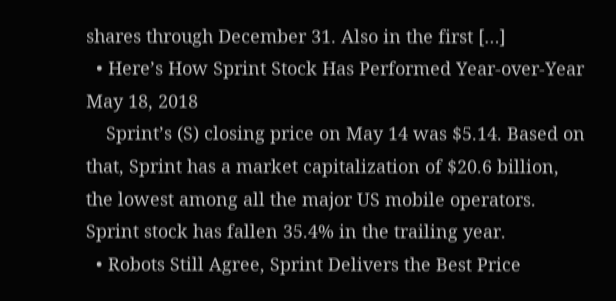shares through December 31. Also in the first […]
  • Here’s How Sprint Stock Has Performed Year-over-Year May 18, 2018
    Sprint’s (S) closing price on May 14 was $5.14. Based on that, Sprint has a market capitalization of $20.6 billion, the lowest among all the major US mobile operators. Sprint stock has fallen 35.4% in the trailing year.
  • Robots Still Agree, Sprint Delivers the Best Price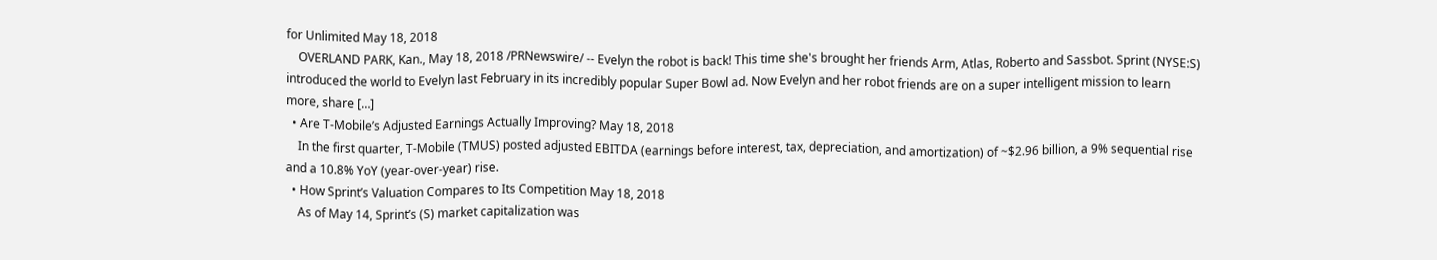for Unlimited May 18, 2018
    OVERLAND PARK, Kan., May 18, 2018 /PRNewswire/ -- Evelyn the robot is back! This time she's brought her friends Arm, Atlas, Roberto and Sassbot. Sprint (NYSE:S) introduced the world to Evelyn last February in its incredibly popular Super Bowl ad. Now Evelyn and her robot friends are on a super intelligent mission to learn more, share […]
  • Are T-Mobile’s Adjusted Earnings Actually Improving? May 18, 2018
    In the first quarter, T-Mobile (TMUS) posted adjusted EBITDA (earnings before interest, tax, depreciation, and amortization) of ~$2.96 billion, a 9% sequential rise and a 10.8% YoY (year-over-year) rise.
  • How Sprint’s Valuation Compares to Its Competition May 18, 2018
    As of May 14, Sprint’s (S) market capitalization was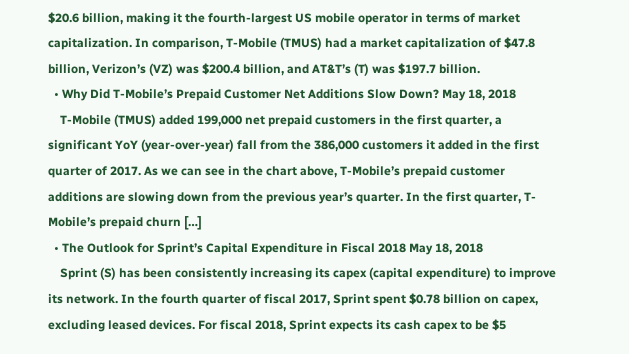$20.6 billion, making it the fourth-largest US mobile operator in terms of market capitalization. In comparison, T-Mobile (TMUS) had a market capitalization of $47.8 billion, Verizon’s (VZ) was $200.4 billion, and AT&T’s (T) was $197.7 billion.
  • Why Did T-Mobile’s Prepaid Customer Net Additions Slow Down? May 18, 2018
    T-Mobile (TMUS) added 199,000 net prepaid customers in the first quarter, a significant YoY (year-over-year) fall from the 386,000 customers it added in the first quarter of 2017. As we can see in the chart above, T-Mobile’s prepaid customer additions are slowing down from the previous year’s quarter. In the first quarter, T-Mobile’s prepaid churn […]
  • The Outlook for Sprint’s Capital Expenditure in Fiscal 2018 May 18, 2018
    Sprint (S) has been consistently increasing its capex (capital expenditure) to improve its network. In the fourth quarter of fiscal 2017, Sprint spent $0.78 billion on capex, excluding leased devices. For fiscal 2018, Sprint expects its cash capex to be $5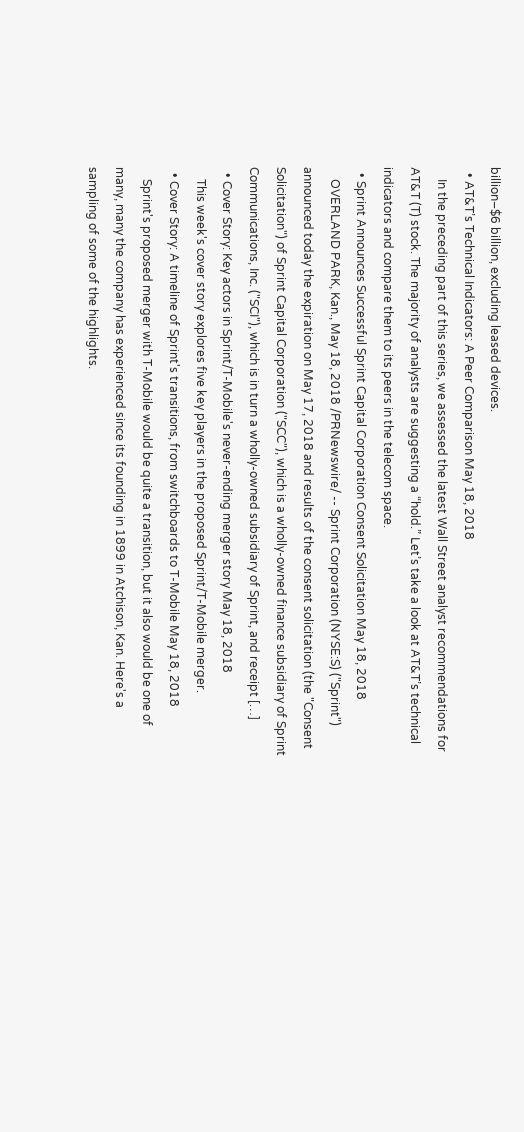billion–$6 billion, excluding leased devices.
  • AT&T’s Technical Indicators: A Peer Comparison May 18, 2018
    In the preceding part of this series, we assessed the latest Wall Street analyst recommendations for AT&T (T) stock. The majority of analysts are suggesting a “hold.” Let’s take a look at AT&T’s technical indicators and compare them to its peers in the telecom space.
  • Sprint Announces Successful Sprint Capital Corporation Consent Solicitation May 18, 2018
    OVERLAND PARK, Kan., May 18, 2018 /PRNewswire/ -- Sprint Corporation (NYSE:S) ("Sprint") announced today the expiration on May 17, 2018 and results of the consent solicitation (the "Consent Solicitation") of Sprint Capital Corporation ("SCC"), which is a wholly-owned finance subsidiary of Sprint Communications, Inc. ("SCI"), which is in turn a wholly-owned subsidiary of Sprint, and receipt […]
  • Cover Story: Key actors in Sprint/T-Mobile's never-ending merger story May 18, 2018
    This week's cover story explores five key players in the proposed Sprint/T-Mobile merger.
  • Cover Story: A timeline of Sprint's transitions, from switchboards to T-Mobile May 18, 2018
    Sprint's proposed merger with T-Mobile would be quite a transition, but it also would be one of many, many the company has experienced since its founding in 1899 in Atchison, Kan. Here's a sampling of some of the highlights.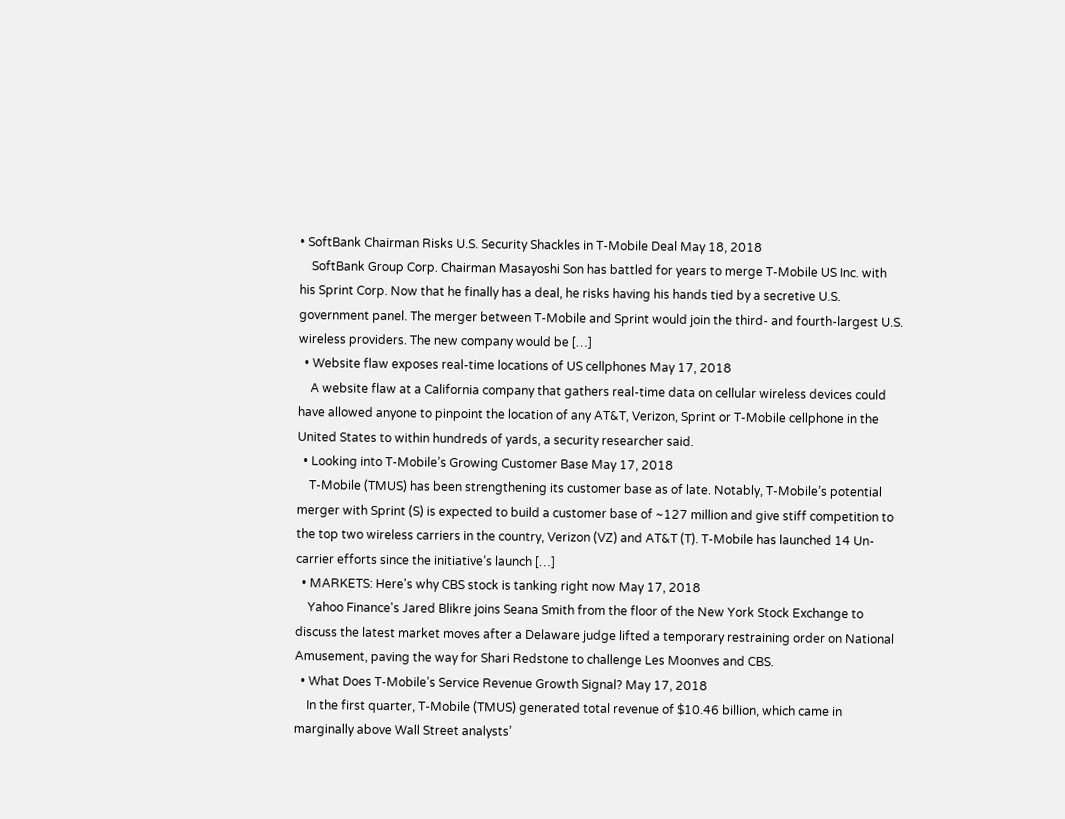• SoftBank Chairman Risks U.S. Security Shackles in T-Mobile Deal May 18, 2018
    SoftBank Group Corp. Chairman Masayoshi Son has battled for years to merge T-Mobile US Inc. with his Sprint Corp. Now that he finally has a deal, he risks having his hands tied by a secretive U.S. government panel. The merger between T-Mobile and Sprint would join the third- and fourth-largest U.S. wireless providers. The new company would be […]
  • Website flaw exposes real-time locations of US cellphones May 17, 2018
    A website flaw at a California company that gathers real-time data on cellular wireless devices could have allowed anyone to pinpoint the location of any AT&T, Verizon, Sprint or T-Mobile cellphone in the United States to within hundreds of yards, a security researcher said.
  • Looking into T-Mobile’s Growing Customer Base May 17, 2018
    T-Mobile (TMUS) has been strengthening its customer base as of late. Notably, T-Mobile’s potential merger with Sprint (S) is expected to build a customer base of ~127 million and give stiff competition to the top two wireless carriers in the country, Verizon (VZ) and AT&T (T). T-Mobile has launched 14 Un-carrier efforts since the initiative’s launch […]
  • MARKETS: Here's why CBS stock is tanking right now May 17, 2018
    Yahoo Finance's Jared Blikre joins Seana Smith from the floor of the New York Stock Exchange to discuss the latest market moves after a Delaware judge lifted a temporary restraining order on National Amusement, paving the way for Shari Redstone to challenge Les Moonves and CBS.
  • What Does T-Mobile’s Service Revenue Growth Signal? May 17, 2018
    In the first quarter, T-Mobile (TMUS) generated total revenue of $10.46 billion, which came in marginally above Wall Street analysts’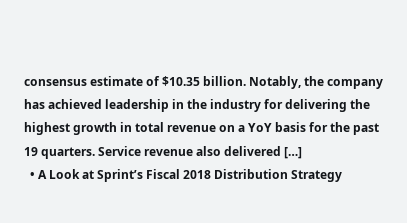consensus estimate of $10.35 billion. Notably, the company has achieved leadership in the industry for delivering the highest growth in total revenue on a YoY basis for the past 19 quarters. Service revenue also delivered […]
  • A Look at Sprint’s Fiscal 2018 Distribution Strategy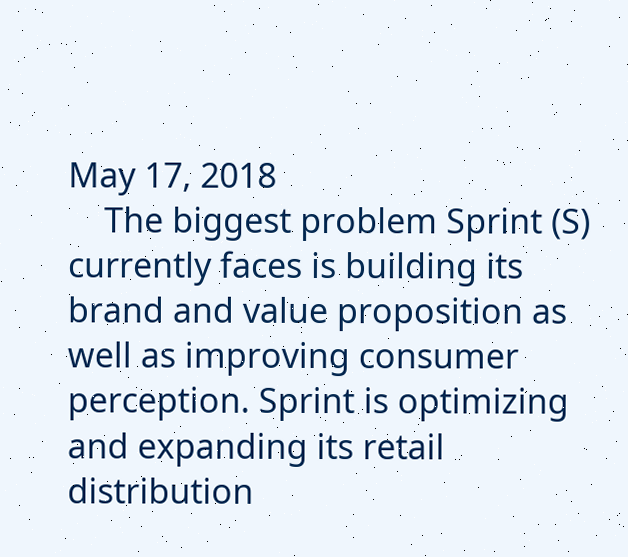May 17, 2018
    The biggest problem Sprint (S) currently faces is building its brand and value proposition as well as improving consumer perception. Sprint is optimizing and expanding its retail distribution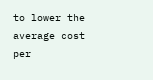to lower the average cost per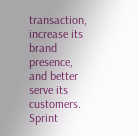transaction, increase its brand presence, and better serve its customers. Sprint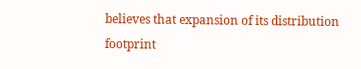believes that expansion of its distribution footprint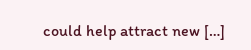could help attract new […]